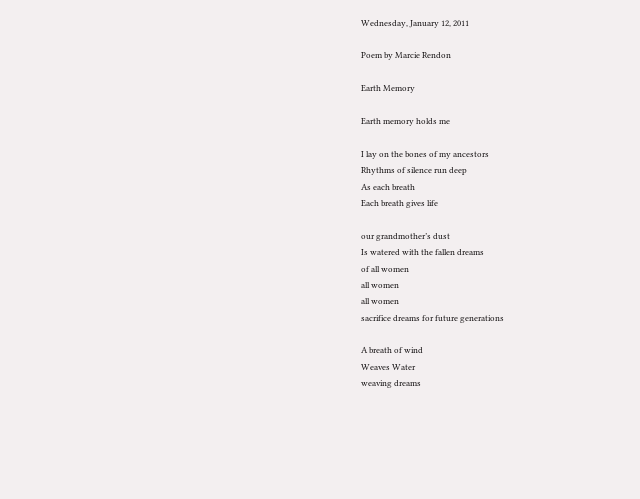Wednesday, January 12, 2011

Poem by Marcie Rendon

Earth Memory

Earth memory holds me

I lay on the bones of my ancestors
Rhythms of silence run deep
As each breath
Each breath gives life

our grandmother’s dust
Is watered with the fallen dreams
of all women
all women
all women
sacrifice dreams for future generations

A breath of wind
Weaves Water
weaving dreams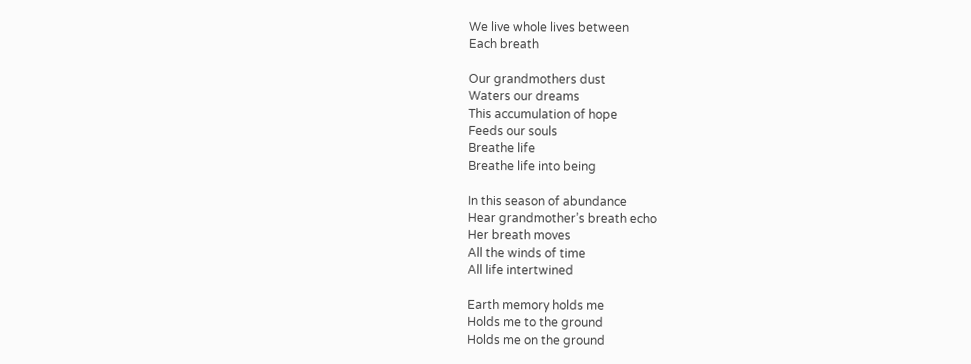We live whole lives between
Each breath

Our grandmothers dust
Waters our dreams
This accumulation of hope
Feeds our souls
Breathe life
Breathe life into being

In this season of abundance
Hear grandmother’s breath echo
Her breath moves
All the winds of time
All life intertwined

Earth memory holds me
Holds me to the ground
Holds me on the ground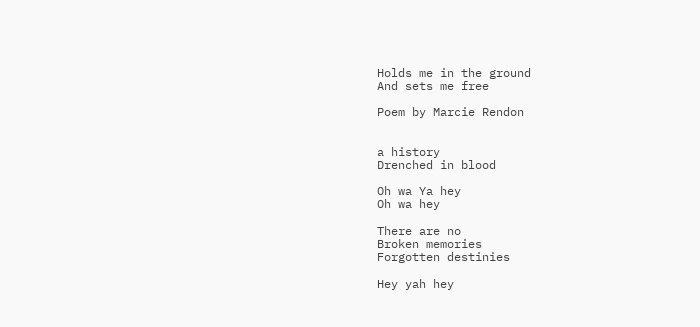Holds me in the ground
And sets me free

Poem by Marcie Rendon


a history
Drenched in blood

Oh wa Ya hey
Oh wa hey

There are no
Broken memories
Forgotten destinies

Hey yah hey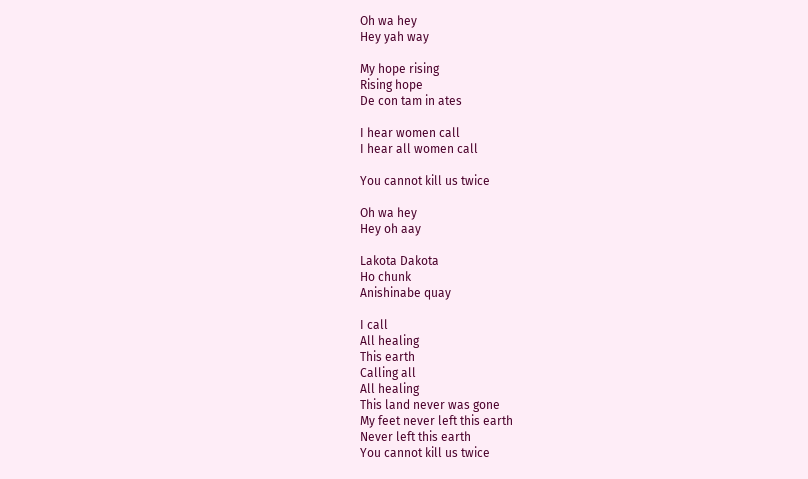Oh wa hey
Hey yah way

My hope rising
Rising hope
De con tam in ates

I hear women call
I hear all women call

You cannot kill us twice

Oh wa hey
Hey oh aay

Lakota Dakota
Ho chunk
Anishinabe quay

I call
All healing
This earth
Calling all
All healing
This land never was gone
My feet never left this earth
Never left this earth
You cannot kill us twice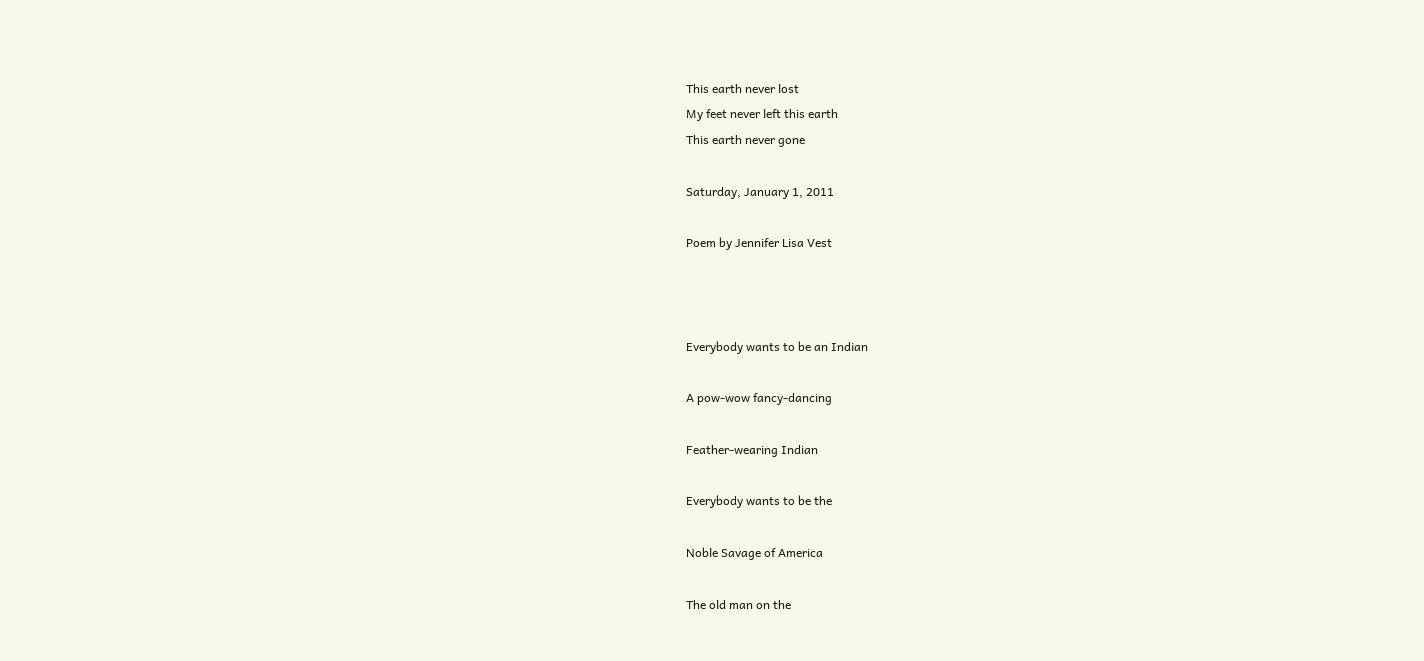This earth never lost
My feet never left this earth
This earth never gone

Saturday, January 1, 2011

Poem by Jennifer Lisa Vest



Everybody wants to be an Indian

A pow-wow fancy-dancing

Feather-wearing Indian

Everybody wants to be the

Noble Savage of America

The old man on the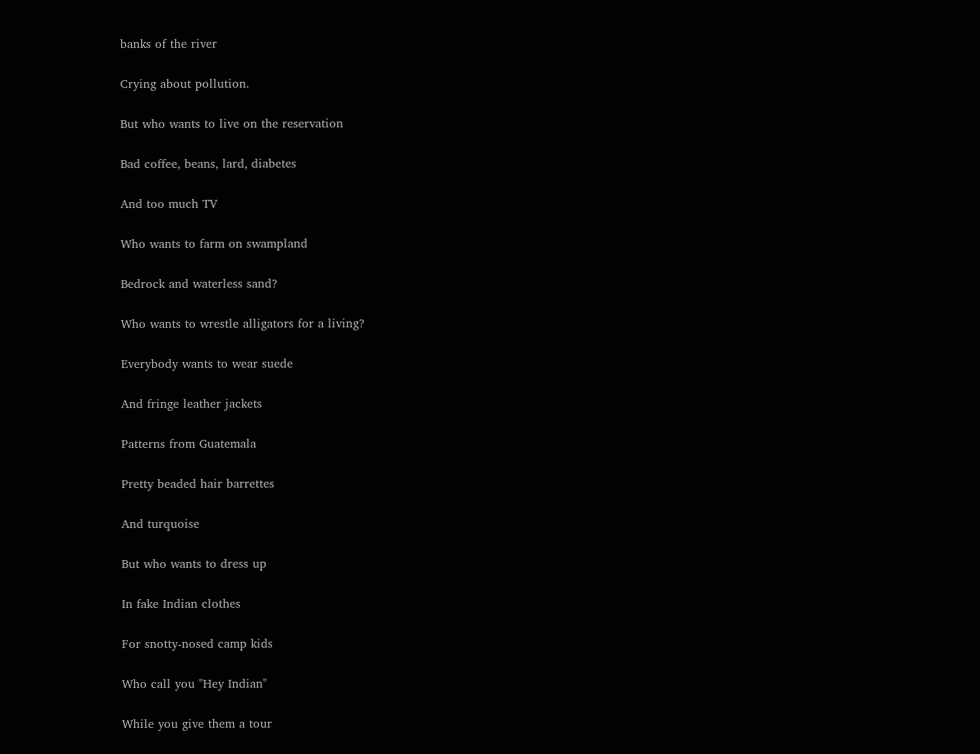banks of the river

Crying about pollution.

But who wants to live on the reservation

Bad coffee, beans, lard, diabetes

And too much TV

Who wants to farm on swampland

Bedrock and waterless sand?

Who wants to wrestle alligators for a living?

Everybody wants to wear suede

And fringe leather jackets

Patterns from Guatemala

Pretty beaded hair barrettes

And turquoise

But who wants to dress up

In fake Indian clothes

For snotty-nosed camp kids

Who call you "Hey Indian"

While you give them a tour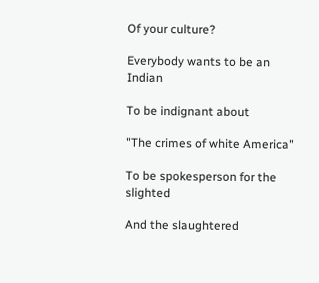Of your culture?

Everybody wants to be an Indian

To be indignant about

"The crimes of white America"

To be spokesperson for the slighted

And the slaughtered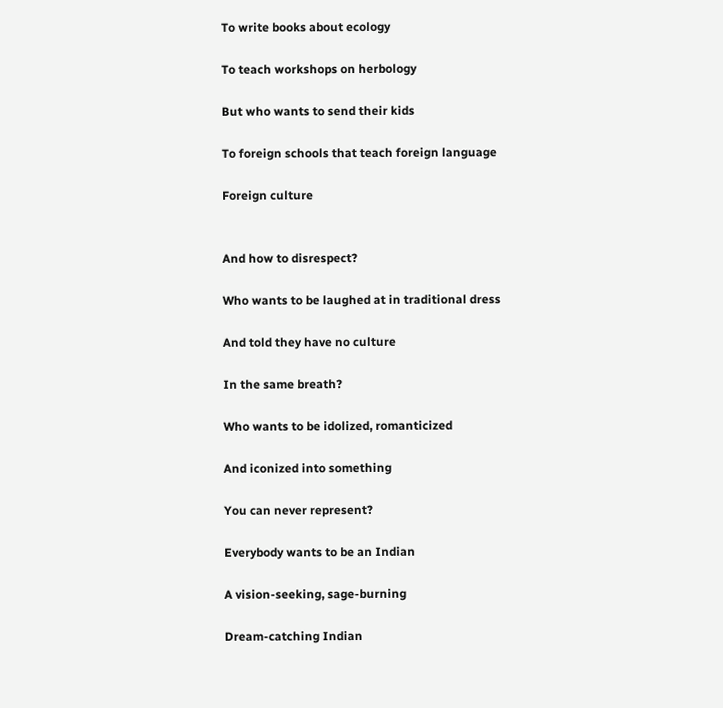To write books about ecology

To teach workshops on herbology

But who wants to send their kids

To foreign schools that teach foreign language

Foreign culture


And how to disrespect?

Who wants to be laughed at in traditional dress

And told they have no culture

In the same breath?

Who wants to be idolized, romanticized

And iconized into something

You can never represent?

Everybody wants to be an Indian

A vision-seeking, sage-burning

Dream-catching Indian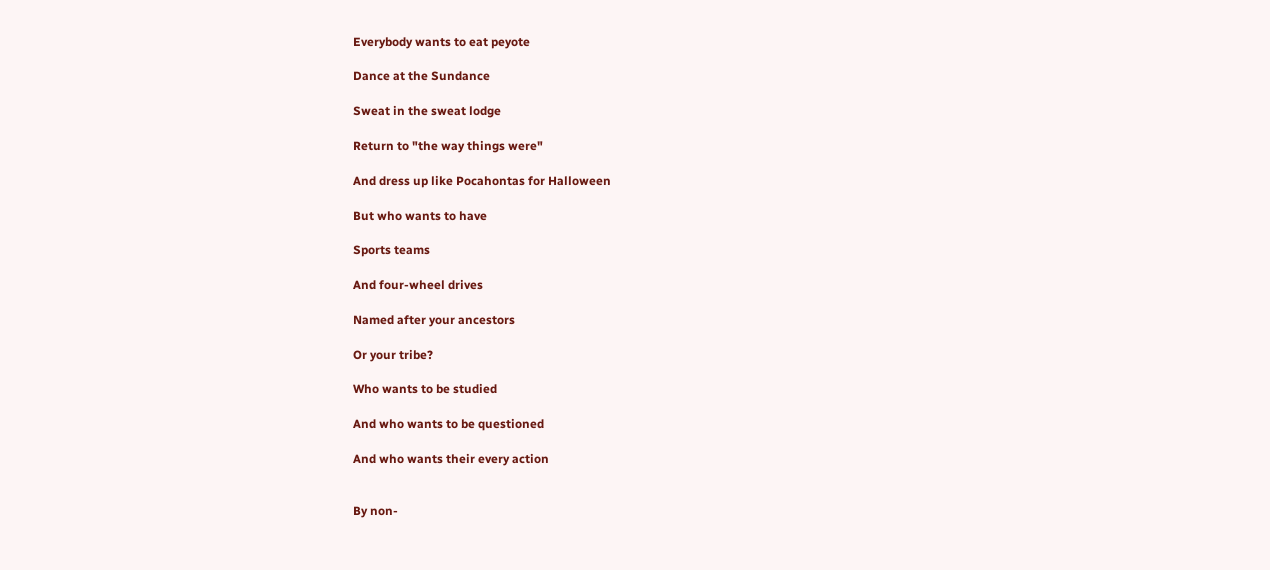Everybody wants to eat peyote

Dance at the Sundance

Sweat in the sweat lodge

Return to "the way things were"

And dress up like Pocahontas for Halloween

But who wants to have

Sports teams

And four-wheel drives

Named after your ancestors

Or your tribe?

Who wants to be studied

And who wants to be questioned

And who wants their every action


By non-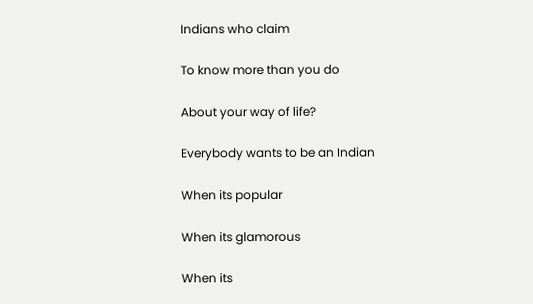Indians who claim

To know more than you do

About your way of life?

Everybody wants to be an Indian

When its popular

When its glamorous

When its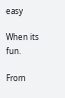easy

When its fun.

From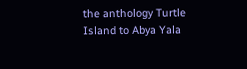the anthology Turtle Island to Abya Yala